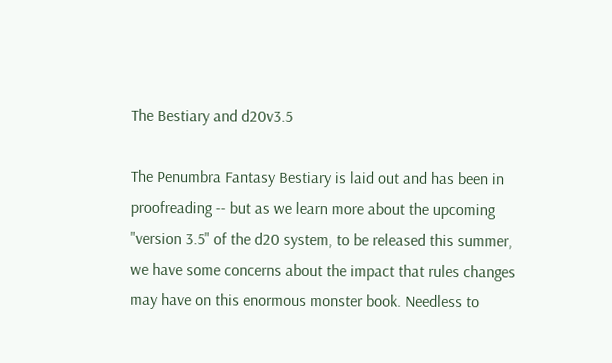The Bestiary and d20v3.5

The Penumbra Fantasy Bestiary is laid out and has been in proofreading -- but as we learn more about the upcoming "version 3.5" of the d20 system, to be released this summer, we have some concerns about the impact that rules changes may have on this enormous monster book. Needless to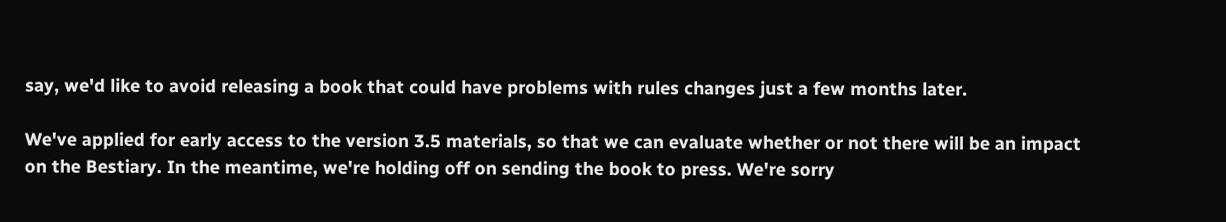say, we'd like to avoid releasing a book that could have problems with rules changes just a few months later.

We've applied for early access to the version 3.5 materials, so that we can evaluate whether or not there will be an impact on the Bestiary. In the meantime, we're holding off on sending the book to press. We're sorry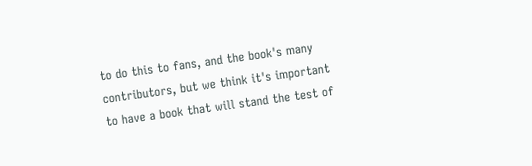to do this to fans, and the book's many contributors, but we think it's important to have a book that will stand the test of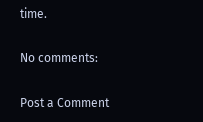time.

No comments:

Post a Comment